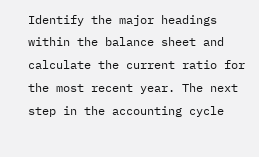Identify the major headings within the balance sheet and calculate the current ratio for the most recent year. The next step in the accounting cycle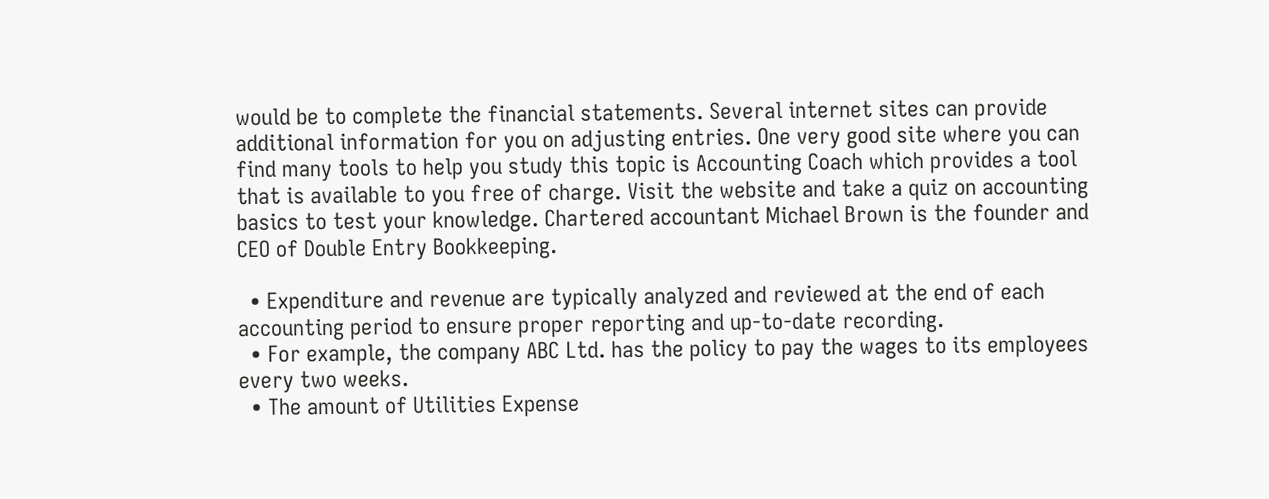would be to complete the financial statements. Several internet sites can provide additional information for you on adjusting entries. One very good site where you can find many tools to help you study this topic is Accounting Coach which provides a tool that is available to you free of charge. Visit the website and take a quiz on accounting basics to test your knowledge. Chartered accountant Michael Brown is the founder and CEO of Double Entry Bookkeeping.

  • Expenditure and revenue are typically analyzed and reviewed at the end of each accounting period to ensure proper reporting and up-to-date recording.
  • For example, the company ABC Ltd. has the policy to pay the wages to its employees every two weeks.
  • The amount of Utilities Expense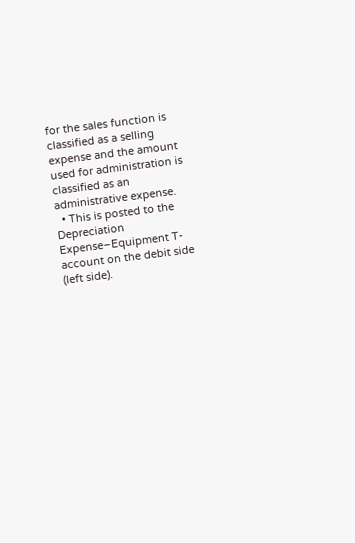for the sales function is classified as a selling expense and the amount used for administration is classified as an administrative expense.
  • This is posted to the Depreciation Expense–Equipment T-account on the debit side (left side).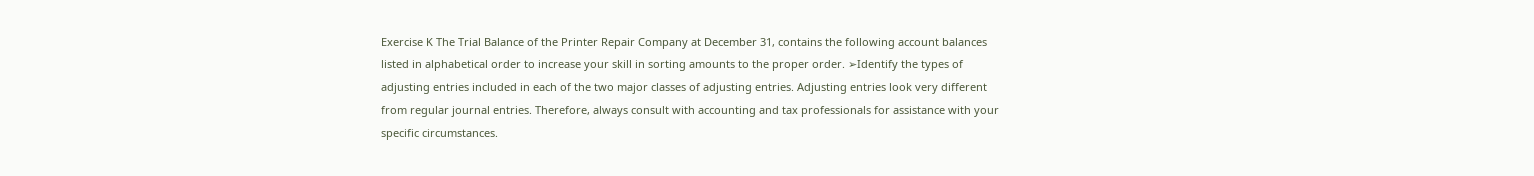Exercise K The Trial Balance of the Printer Repair Company at December 31, contains the following account balances listed in alphabetical order to increase your skill in sorting amounts to the proper order. ➢Identify the types of adjusting entries included in each of the two major classes of adjusting entries. Adjusting entries look very different from regular journal entries. Therefore, always consult with accounting and tax professionals for assistance with your specific circumstances.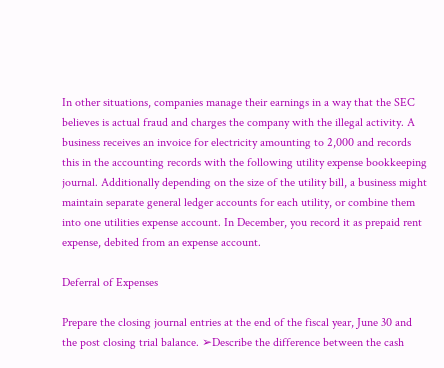In other situations, companies manage their earnings in a way that the SEC believes is actual fraud and charges the company with the illegal activity. A business receives an invoice for electricity amounting to 2,000 and records this in the accounting records with the following utility expense bookkeeping journal. Additionally depending on the size of the utility bill, a business might maintain separate general ledger accounts for each utility, or combine them into one utilities expense account. In December, you record it as prepaid rent expense, debited from an expense account.

Deferral of Expenses

Prepare the closing journal entries at the end of the fiscal year, June 30 and the post closing trial balance. ➢Describe the difference between the cash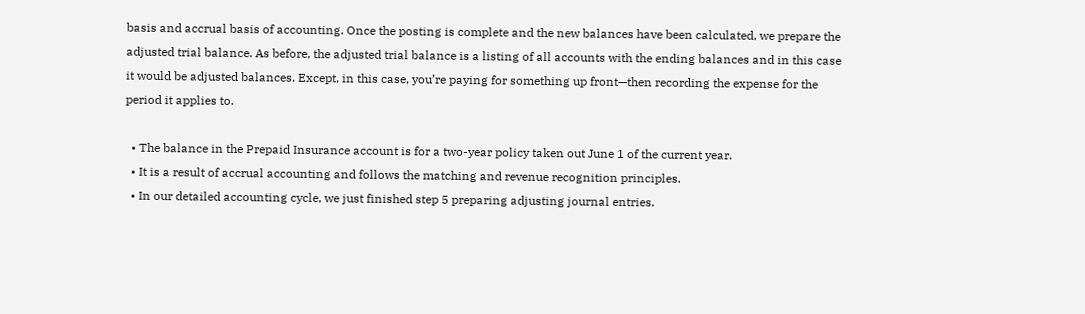basis and accrual basis of accounting. Once the posting is complete and the new balances have been calculated, we prepare the adjusted trial balance. As before, the adjusted trial balance is a listing of all accounts with the ending balances and in this case it would be adjusted balances. Except, in this case, you’re paying for something up front—then recording the expense for the period it applies to.

  • The balance in the Prepaid Insurance account is for a two-year policy taken out June 1 of the current year.
  • It is a result of accrual accounting and follows the matching and revenue recognition principles.
  • In our detailed accounting cycle, we just finished step 5 preparing adjusting journal entries.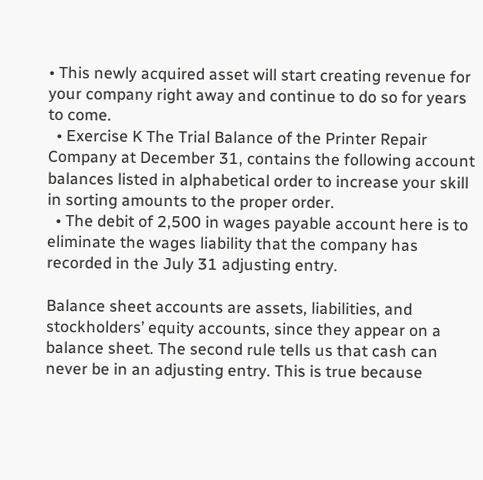• This newly acquired asset will start creating revenue for your company right away and continue to do so for years to come.
  • Exercise K The Trial Balance of the Printer Repair Company at December 31, contains the following account balances listed in alphabetical order to increase your skill in sorting amounts to the proper order.
  • The debit of 2,500 in wages payable account here is to eliminate the wages liability that the company has recorded in the July 31 adjusting entry.

Balance sheet accounts are assets, liabilities, and stockholders’ equity accounts, since they appear on a balance sheet. The second rule tells us that cash can never be in an adjusting entry. This is true because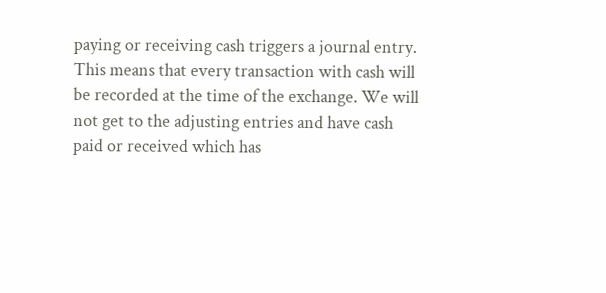paying or receiving cash triggers a journal entry. This means that every transaction with cash will be recorded at the time of the exchange. We will not get to the adjusting entries and have cash paid or received which has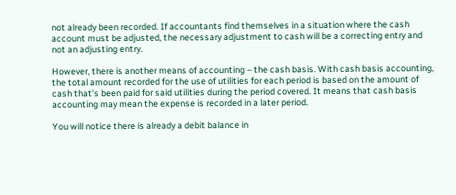not already been recorded. If accountants find themselves in a situation where the cash account must be adjusted, the necessary adjustment to cash will be a correcting entry and not an adjusting entry.

However, there is another means of accounting – the cash basis. With cash basis accounting, the total amount recorded for the use of utilities for each period is based on the amount of cash that’s been paid for said utilities during the period covered. It means that cash basis accounting may mean the expense is recorded in a later period.

You will notice there is already a debit balance in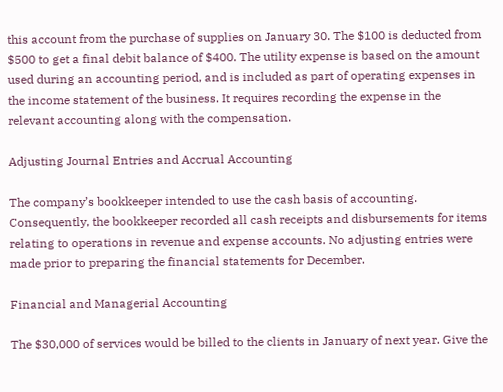this account from the purchase of supplies on January 30. The $100 is deducted from $500 to get a final debit balance of $400. The utility expense is based on the amount used during an accounting period, and is included as part of operating expenses in the income statement of the business. It requires recording the expense in the relevant accounting along with the compensation.

Adjusting Journal Entries and Accrual Accounting

The company’s bookkeeper intended to use the cash basis of accounting. Consequently, the bookkeeper recorded all cash receipts and disbursements for items relating to operations in revenue and expense accounts. No adjusting entries were made prior to preparing the financial statements for December.

Financial and Managerial Accounting

The $30,000 of services would be billed to the clients in January of next year. Give the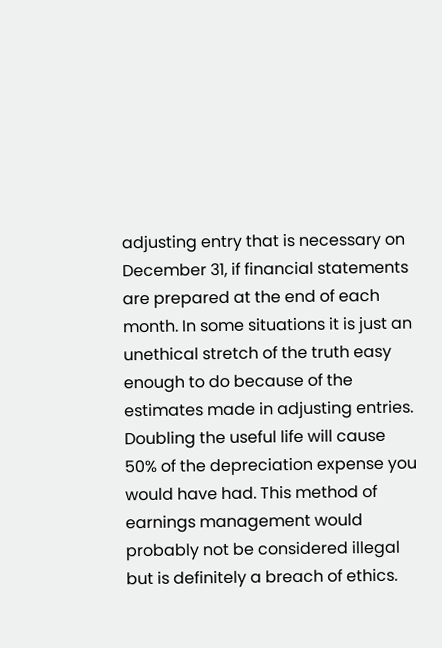adjusting entry that is necessary on December 31, if financial statements are prepared at the end of each month. In some situations it is just an unethical stretch of the truth easy enough to do because of the estimates made in adjusting entries. Doubling the useful life will cause 50% of the depreciation expense you would have had. This method of earnings management would probably not be considered illegal but is definitely a breach of ethics.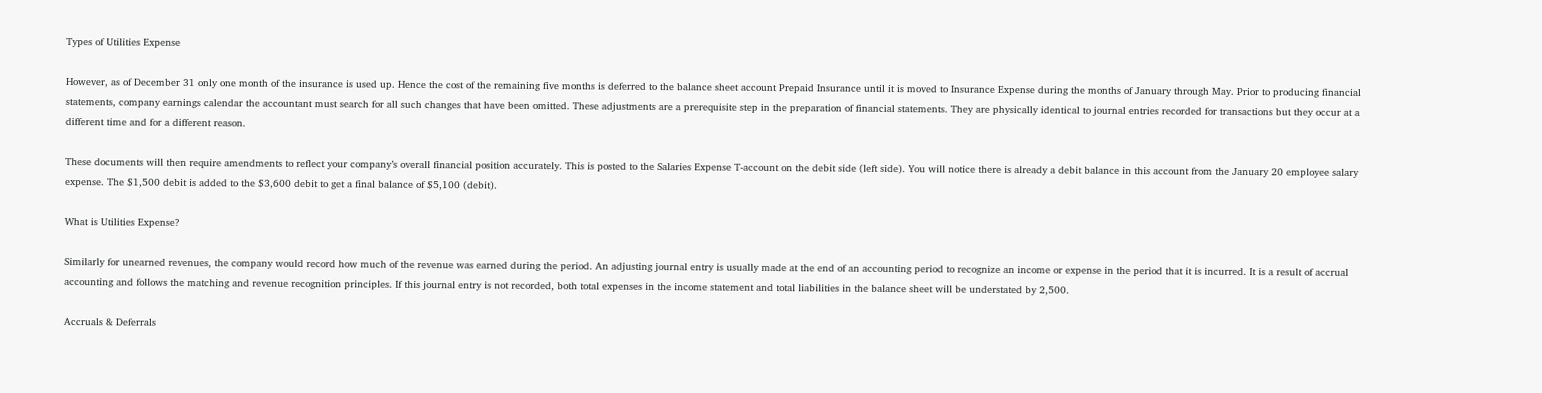Types of Utilities Expense

However, as of December 31 only one month of the insurance is used up. Hence the cost of the remaining five months is deferred to the balance sheet account Prepaid Insurance until it is moved to Insurance Expense during the months of January through May. Prior to producing financial statements, company earnings calendar the accountant must search for all such changes that have been omitted. These adjustments are a prerequisite step in the preparation of financial statements. They are physically identical to journal entries recorded for transactions but they occur at a different time and for a different reason.

These documents will then require amendments to reflect your company’s overall financial position accurately. This is posted to the Salaries Expense T-account on the debit side (left side). You will notice there is already a debit balance in this account from the January 20 employee salary expense. The $1,500 debit is added to the $3,600 debit to get a final balance of $5,100 (debit).

What is Utilities Expense?

Similarly for unearned revenues, the company would record how much of the revenue was earned during the period. An adjusting journal entry is usually made at the end of an accounting period to recognize an income or expense in the period that it is incurred. It is a result of accrual accounting and follows the matching and revenue recognition principles. If this journal entry is not recorded, both total expenses in the income statement and total liabilities in the balance sheet will be understated by 2,500.

Accruals & Deferrals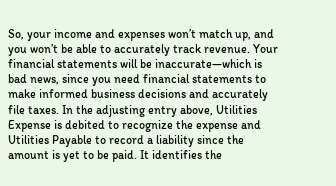So, your income and expenses won’t match up, and you won’t be able to accurately track revenue. Your financial statements will be inaccurate—which is bad news, since you need financial statements to make informed business decisions and accurately file taxes. In the adjusting entry above, Utilities Expense is debited to recognize the expense and Utilities Payable to record a liability since the amount is yet to be paid. It identifies the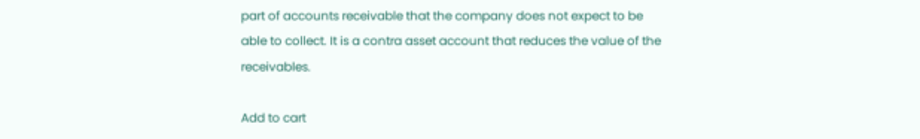part of accounts receivable that the company does not expect to be able to collect. It is a contra asset account that reduces the value of the receivables.

Add to cart